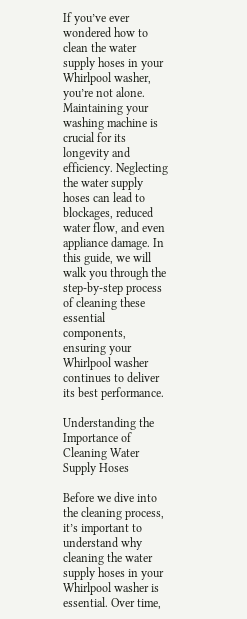If you’ve ever wondered how to clean the water supply hoses in your Whirlpool washer, you’re not alone. Maintaining your washing machine is crucial for its longevity and efficiency. Neglecting the water supply hoses can lead to blockages, reduced water flow, and even appliance damage. In this guide, we will walk you through the step-by-step process of cleaning these essential components, ensuring your Whirlpool washer continues to deliver its best performance.

Understanding the Importance of Cleaning Water Supply Hoses

Before we dive into the cleaning process, it’s important to understand why cleaning the water supply hoses in your Whirlpool washer is essential. Over time,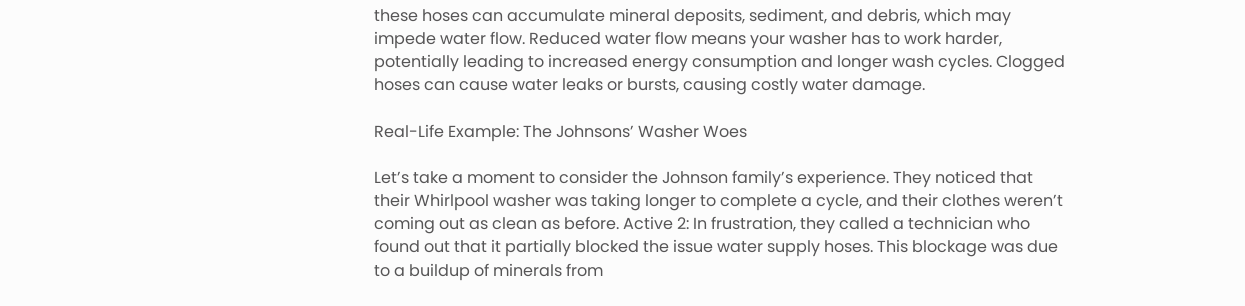these hoses can accumulate mineral deposits, sediment, and debris, which may impede water flow. Reduced water flow means your washer has to work harder, potentially leading to increased energy consumption and longer wash cycles. Clogged hoses can cause water leaks or bursts, causing costly water damage.

Real-Life Example: The Johnsons’ Washer Woes

Let’s take a moment to consider the Johnson family’s experience. They noticed that their Whirlpool washer was taking longer to complete a cycle, and their clothes weren’t coming out as clean as before. Active 2: In frustration, they called a technician who found out that it partially blocked the issue water supply hoses. This blockage was due to a buildup of minerals from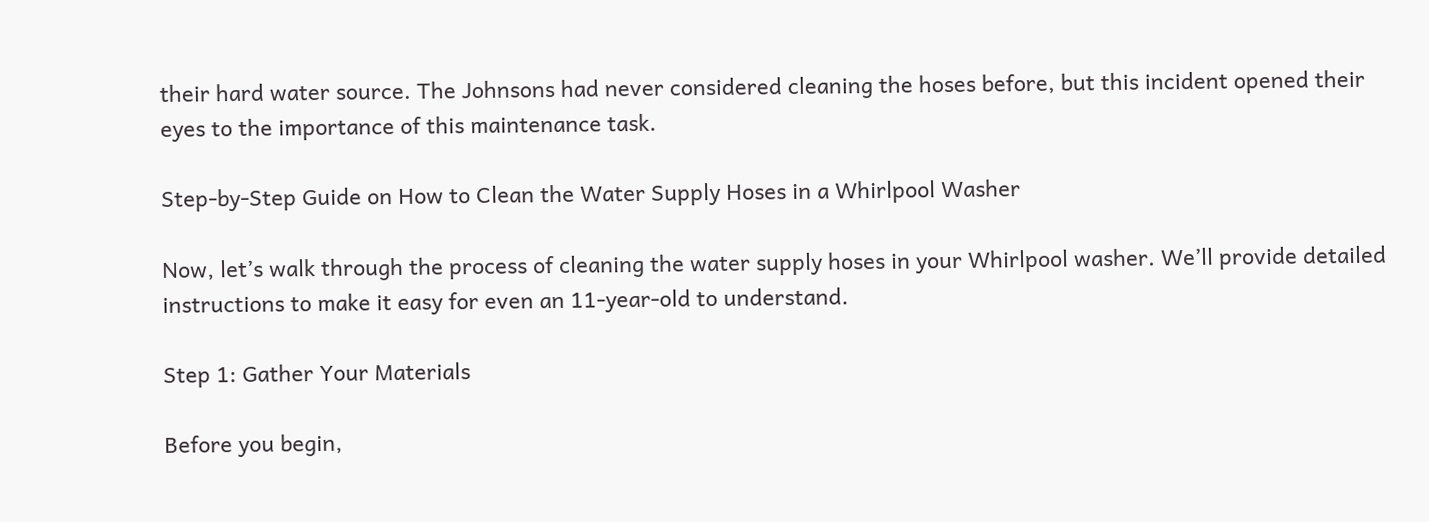their hard water source. The Johnsons had never considered cleaning the hoses before, but this incident opened their eyes to the importance of this maintenance task.

Step-by-Step Guide on How to Clean the Water Supply Hoses in a Whirlpool Washer

Now, let’s walk through the process of cleaning the water supply hoses in your Whirlpool washer. We’ll provide detailed instructions to make it easy for even an 11-year-old to understand.

Step 1: Gather Your Materials

Before you begin,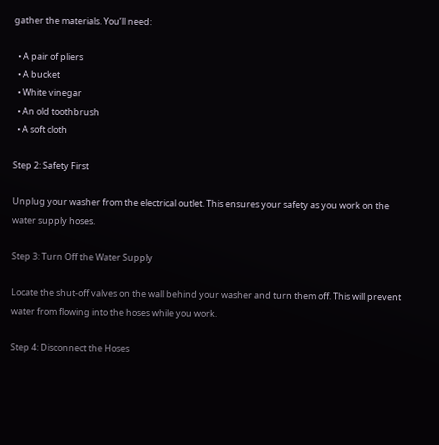gather the materials. You’ll need:

  • A pair of pliers
  • A bucket
  • White vinegar
  • An old toothbrush
  • A soft cloth

Step 2: Safety First

Unplug your washer from the electrical outlet. This ensures your safety as you work on the water supply hoses.

Step 3: Turn Off the Water Supply

Locate the shut-off valves on the wall behind your washer and turn them off. This will prevent water from flowing into the hoses while you work.

Step 4: Disconnect the Hoses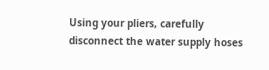Using your pliers, carefully disconnect the water supply hoses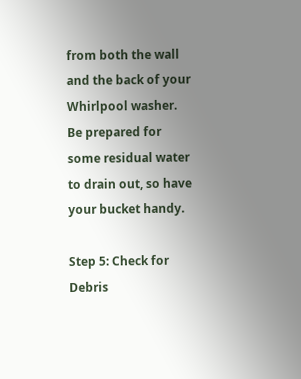from both the wall and the back of your Whirlpool washer. Be prepared for some residual water to drain out, so have your bucket handy.

Step 5: Check for Debris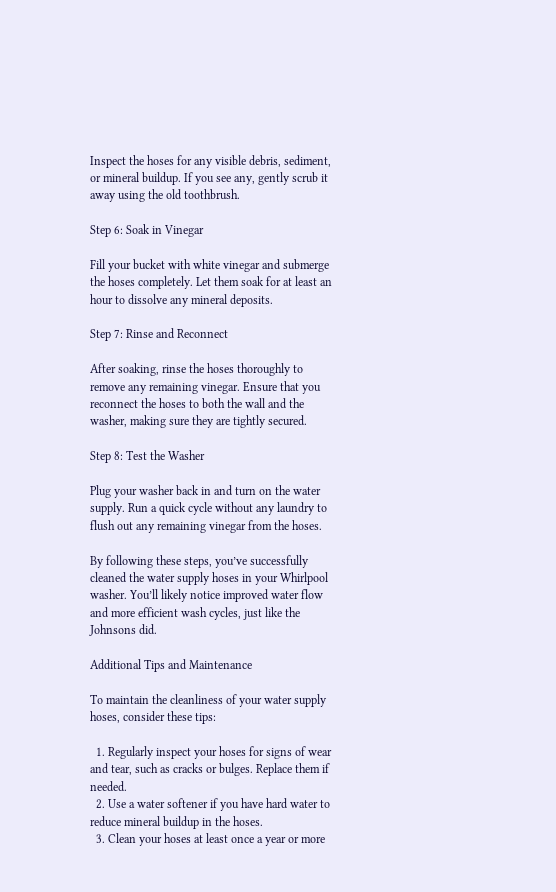Inspect the hoses for any visible debris, sediment, or mineral buildup. If you see any, gently scrub it away using the old toothbrush.

Step 6: Soak in Vinegar

Fill your bucket with white vinegar and submerge the hoses completely. Let them soak for at least an hour to dissolve any mineral deposits.

Step 7: Rinse and Reconnect

After soaking, rinse the hoses thoroughly to remove any remaining vinegar. Ensure that you reconnect the hoses to both the wall and the washer, making sure they are tightly secured.

Step 8: Test the Washer

Plug your washer back in and turn on the water supply. Run a quick cycle without any laundry to flush out any remaining vinegar from the hoses.

By following these steps, you’ve successfully cleaned the water supply hoses in your Whirlpool washer. You’ll likely notice improved water flow and more efficient wash cycles, just like the Johnsons did.

Additional Tips and Maintenance

To maintain the cleanliness of your water supply hoses, consider these tips:

  1. Regularly inspect your hoses for signs of wear and tear, such as cracks or bulges. Replace them if needed.
  2. Use a water softener if you have hard water to reduce mineral buildup in the hoses.
  3. Clean your hoses at least once a year or more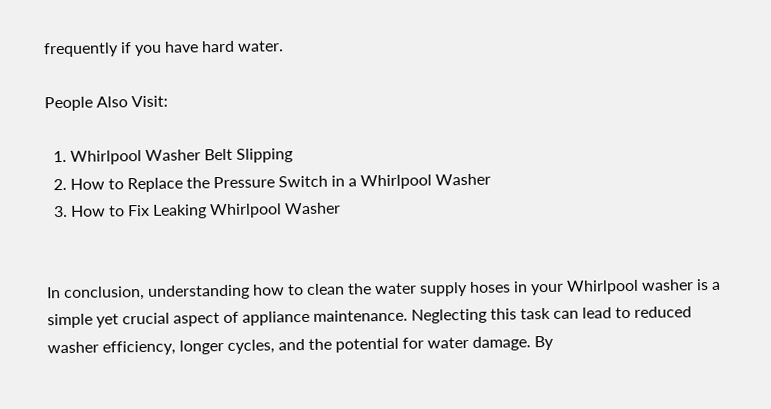frequently if you have hard water.

People Also Visit:

  1. Whirlpool Washer Belt Slipping
  2. How to Replace the Pressure Switch in a Whirlpool Washer
  3. How to Fix Leaking Whirlpool Washer


In conclusion, understanding how to clean the water supply hoses in your Whirlpool washer is a simple yet crucial aspect of appliance maintenance. Neglecting this task can lead to reduced washer efficiency, longer cycles, and the potential for water damage. By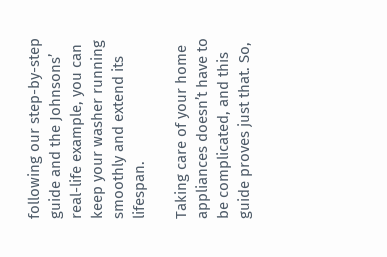following our step-by-step guide and the Johnsons’ real-life example, you can keep your washer running smoothly and extend its lifespan.

Taking care of your home appliances doesn’t have to be complicated, and this guide proves just that. So,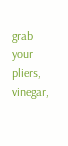grab your pliers, vinegar,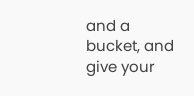and a bucket, and give your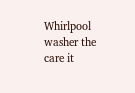Whirlpool washer the care it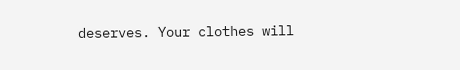deserves. Your clothes will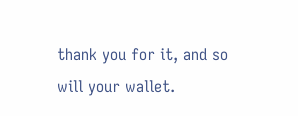thank you for it, and so will your wallet.